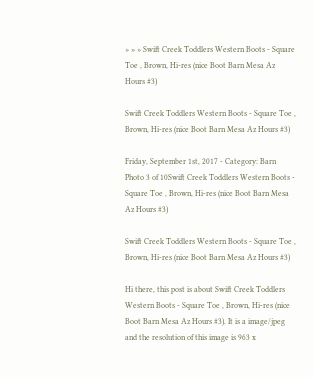» » » Swift Creek Toddlers Western Boots - Square Toe , Brown, Hi-res (nice Boot Barn Mesa Az Hours #3)

Swift Creek Toddlers Western Boots - Square Toe , Brown, Hi-res (nice Boot Barn Mesa Az Hours #3)

Friday, September 1st, 2017 - Category: Barn
Photo 3 of 10Swift Creek Toddlers Western Boots - Square Toe , Brown, Hi-res (nice Boot Barn Mesa Az Hours #3)

Swift Creek Toddlers Western Boots - Square Toe , Brown, Hi-res (nice Boot Barn Mesa Az Hours #3)

Hi there, this post is about Swift Creek Toddlers Western Boots - Square Toe , Brown, Hi-res (nice Boot Barn Mesa Az Hours #3). It is a image/jpeg and the resolution of this image is 963 x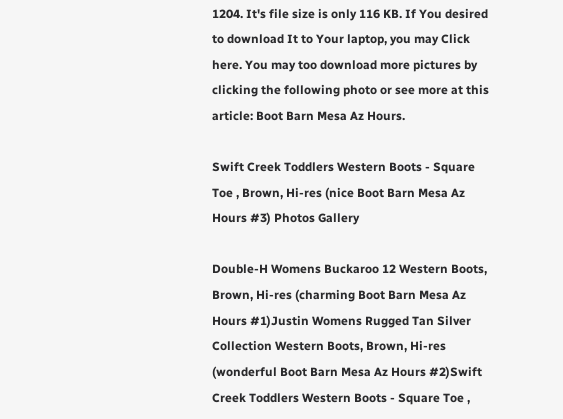1204. It's file size is only 116 KB. If You desired to download It to Your laptop, you may Click here. You may too download more pictures by clicking the following photo or see more at this article: Boot Barn Mesa Az Hours.

Swift Creek Toddlers Western Boots - Square Toe , Brown, Hi-res (nice Boot Barn Mesa Az Hours #3) Photos Gallery

Double-H Womens Buckaroo 12 Western Boots, Brown, Hi-res (charming Boot Barn Mesa Az Hours #1)Justin Womens Rugged Tan Silver Collection Western Boots, Brown, Hi-res (wonderful Boot Barn Mesa Az Hours #2)Swift Creek Toddlers Western Boots - Square Toe ,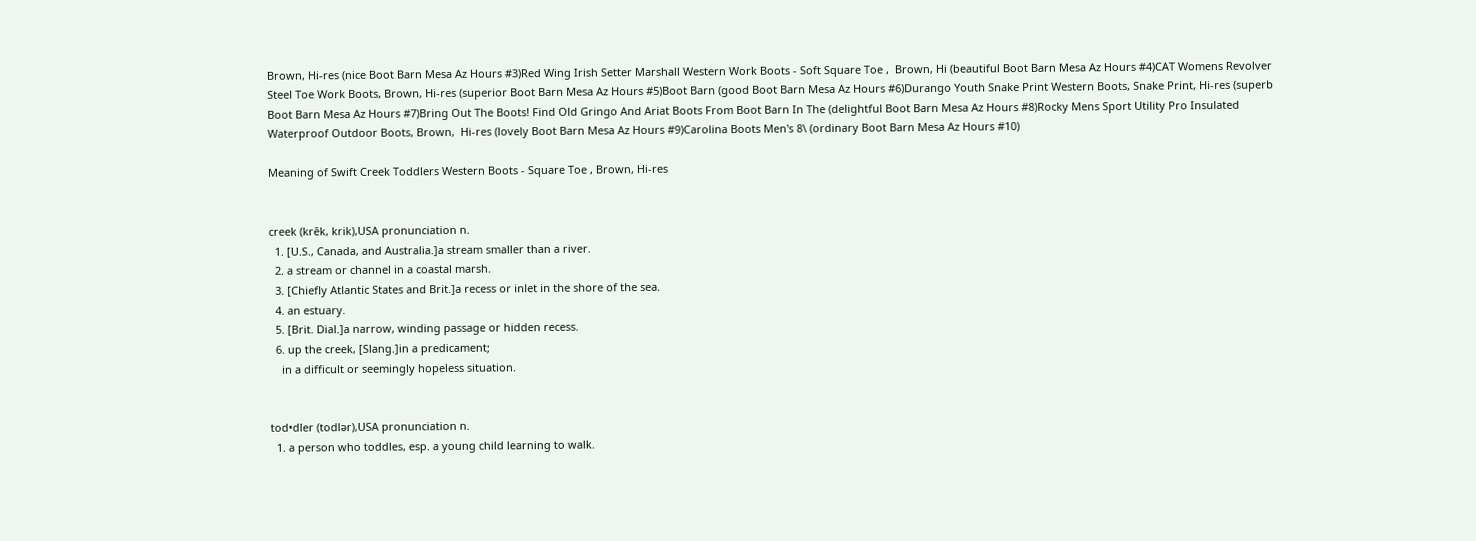Brown, Hi-res (nice Boot Barn Mesa Az Hours #3)Red Wing Irish Setter Marshall Western Work Boots - Soft Square Toe ,  Brown, Hi (beautiful Boot Barn Mesa Az Hours #4)CAT Womens Revolver Steel Toe Work Boots, Brown, Hi-res (superior Boot Barn Mesa Az Hours #5)Boot Barn (good Boot Barn Mesa Az Hours #6)Durango Youth Snake Print Western Boots, Snake Print, Hi-res (superb Boot Barn Mesa Az Hours #7)Bring Out The Boots! Find Old Gringo And Ariat Boots From Boot Barn In The (delightful Boot Barn Mesa Az Hours #8)Rocky Mens Sport Utility Pro Insulated Waterproof Outdoor Boots, Brown,  Hi-res (lovely Boot Barn Mesa Az Hours #9)Carolina Boots Men's 8\ (ordinary Boot Barn Mesa Az Hours #10)

Meaning of Swift Creek Toddlers Western Boots - Square Toe , Brown, Hi-res


creek (krēk, krik),USA pronunciation n.
  1. [U.S., Canada, and Australia.]a stream smaller than a river.
  2. a stream or channel in a coastal marsh.
  3. [Chiefly Atlantic States and Brit.]a recess or inlet in the shore of the sea.
  4. an estuary.
  5. [Brit. Dial.]a narrow, winding passage or hidden recess.
  6. up the creek, [Slang.]in a predicament;
    in a difficult or seemingly hopeless situation.


tod•dler (todlər),USA pronunciation n.
  1. a person who toddles, esp. a young child learning to walk.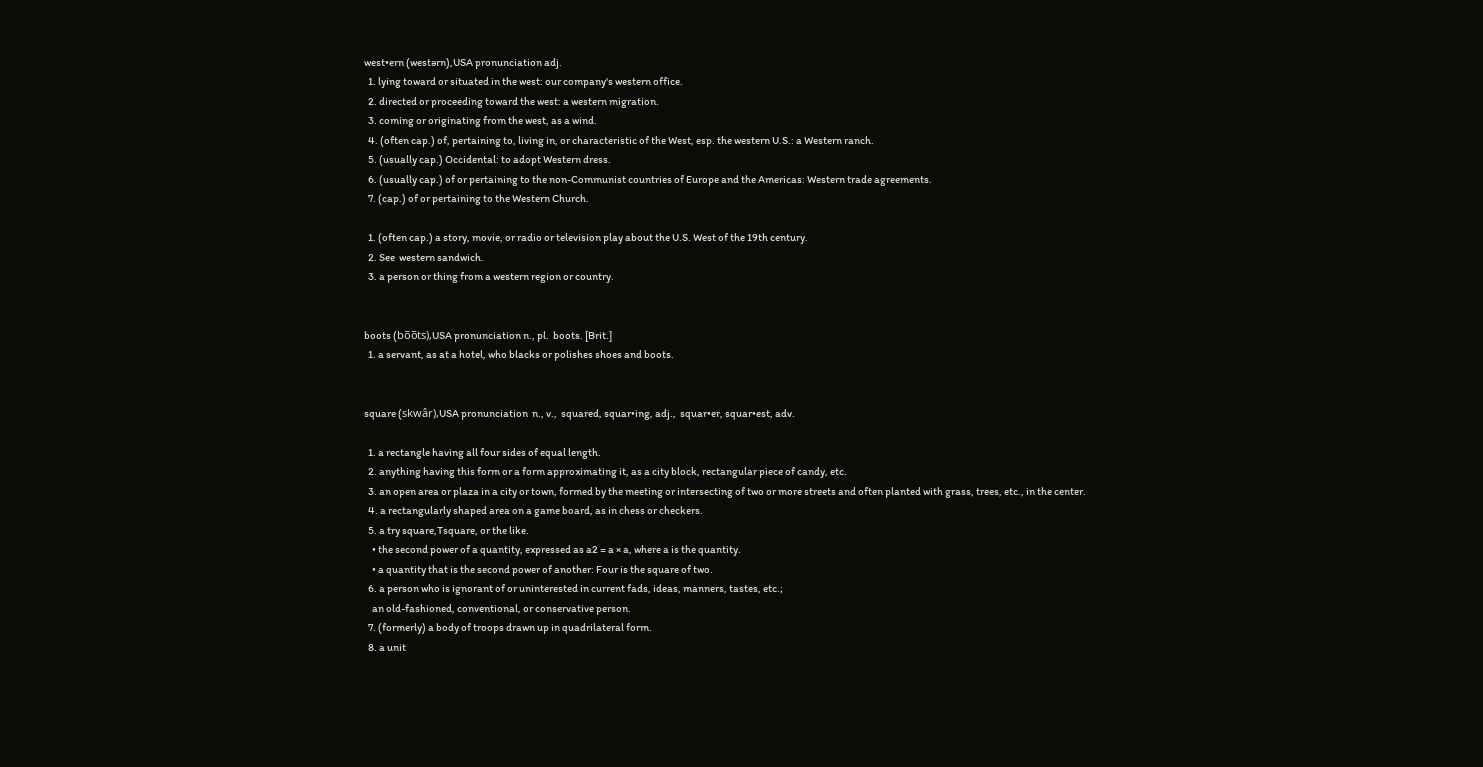west•ern (westərn),USA pronunciation adj.
  1. lying toward or situated in the west: our company's western office.
  2. directed or proceeding toward the west: a western migration.
  3. coming or originating from the west, as a wind.
  4. (often cap.) of, pertaining to, living in, or characteristic of the West, esp. the western U.S.: a Western ranch.
  5. (usually cap.) Occidental: to adopt Western dress.
  6. (usually cap.) of or pertaining to the non-Communist countries of Europe and the Americas: Western trade agreements.
  7. (cap.) of or pertaining to the Western Church.

  1. (often cap.) a story, movie, or radio or television play about the U.S. West of the 19th century.
  2. See  western sandwich.
  3. a person or thing from a western region or country.


boots (bo̅o̅ts),USA pronunciation n., pl.  boots. [Brit.]
  1. a servant, as at a hotel, who blacks or polishes shoes and boots.


square (skwâr),USA pronunciation  n., v.,  squared, squar•ing, adj.,  squar•er, squar•est, adv.

  1. a rectangle having all four sides of equal length.
  2. anything having this form or a form approximating it, as a city block, rectangular piece of candy, etc.
  3. an open area or plaza in a city or town, formed by the meeting or intersecting of two or more streets and often planted with grass, trees, etc., in the center.
  4. a rectangularly shaped area on a game board, as in chess or checkers.
  5. a try square,Tsquare, or the like.
    • the second power of a quantity, expressed as a2 = a × a, where a is the quantity.
    • a quantity that is the second power of another: Four is the square of two.
  6. a person who is ignorant of or uninterested in current fads, ideas, manners, tastes, etc.;
    an old-fashioned, conventional, or conservative person.
  7. (formerly) a body of troops drawn up in quadrilateral form.
  8. a unit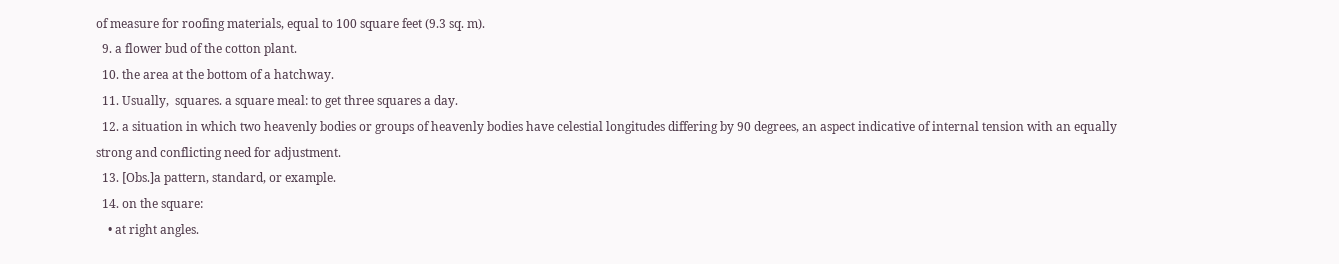of measure for roofing materials, equal to 100 square feet (9.3 sq. m).
  9. a flower bud of the cotton plant.
  10. the area at the bottom of a hatchway.
  11. Usually,  squares. a square meal: to get three squares a day.
  12. a situation in which two heavenly bodies or groups of heavenly bodies have celestial longitudes differing by 90 degrees, an aspect indicative of internal tension with an equally strong and conflicting need for adjustment.
  13. [Obs.]a pattern, standard, or example.
  14. on the square:
    • at right angles.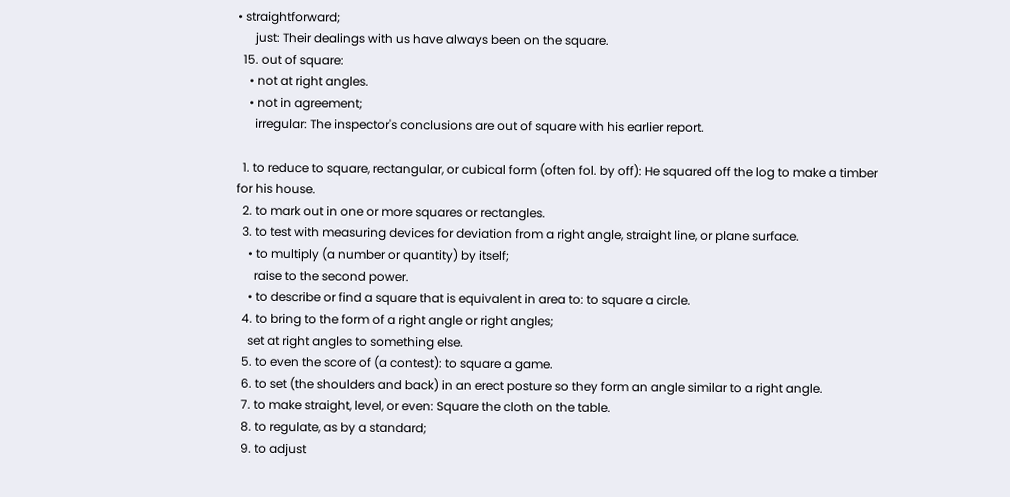• straightforward;
      just: Their dealings with us have always been on the square.
  15. out of square:
    • not at right angles.
    • not in agreement;
      irregular: The inspector's conclusions are out of square with his earlier report.

  1. to reduce to square, rectangular, or cubical form (often fol. by off): He squared off the log to make a timber for his house.
  2. to mark out in one or more squares or rectangles.
  3. to test with measuring devices for deviation from a right angle, straight line, or plane surface.
    • to multiply (a number or quantity) by itself;
      raise to the second power.
    • to describe or find a square that is equivalent in area to: to square a circle.
  4. to bring to the form of a right angle or right angles;
    set at right angles to something else.
  5. to even the score of (a contest): to square a game.
  6. to set (the shoulders and back) in an erect posture so they form an angle similar to a right angle.
  7. to make straight, level, or even: Square the cloth on the table.
  8. to regulate, as by a standard;
  9. to adjust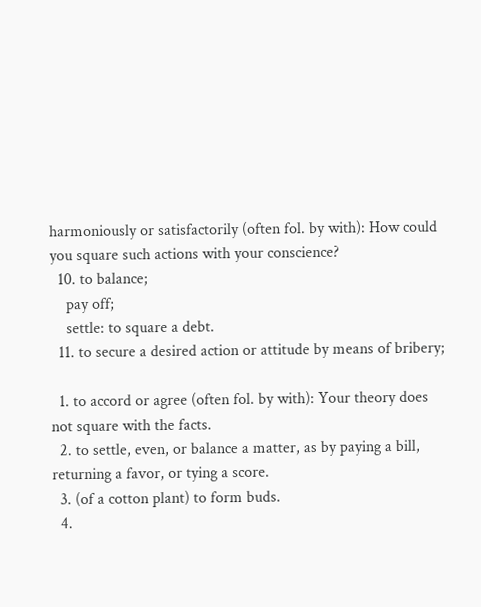harmoniously or satisfactorily (often fol. by with): How could you square such actions with your conscience?
  10. to balance;
    pay off;
    settle: to square a debt.
  11. to secure a desired action or attitude by means of bribery;

  1. to accord or agree (often fol. by with): Your theory does not square with the facts.
  2. to settle, even, or balance a matter, as by paying a bill, returning a favor, or tying a score.
  3. (of a cotton plant) to form buds.
  4.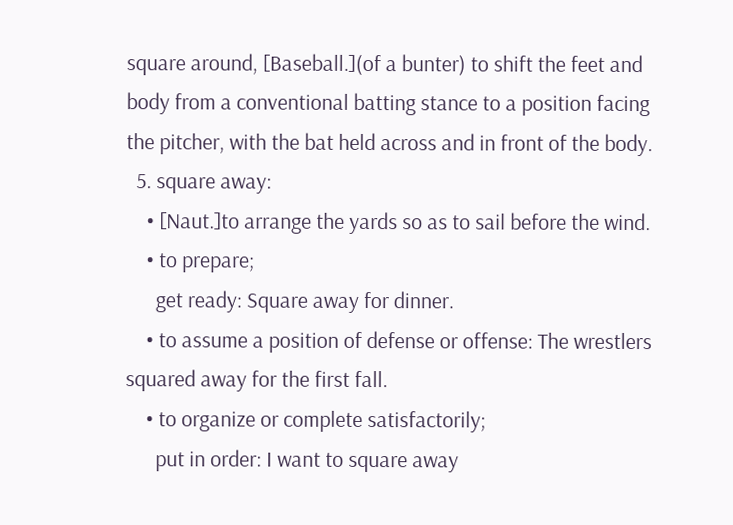square around, [Baseball.](of a bunter) to shift the feet and body from a conventional batting stance to a position facing the pitcher, with the bat held across and in front of the body.
  5. square away:
    • [Naut.]to arrange the yards so as to sail before the wind.
    • to prepare;
      get ready: Square away for dinner.
    • to assume a position of defense or offense: The wrestlers squared away for the first fall.
    • to organize or complete satisfactorily;
      put in order: I want to square away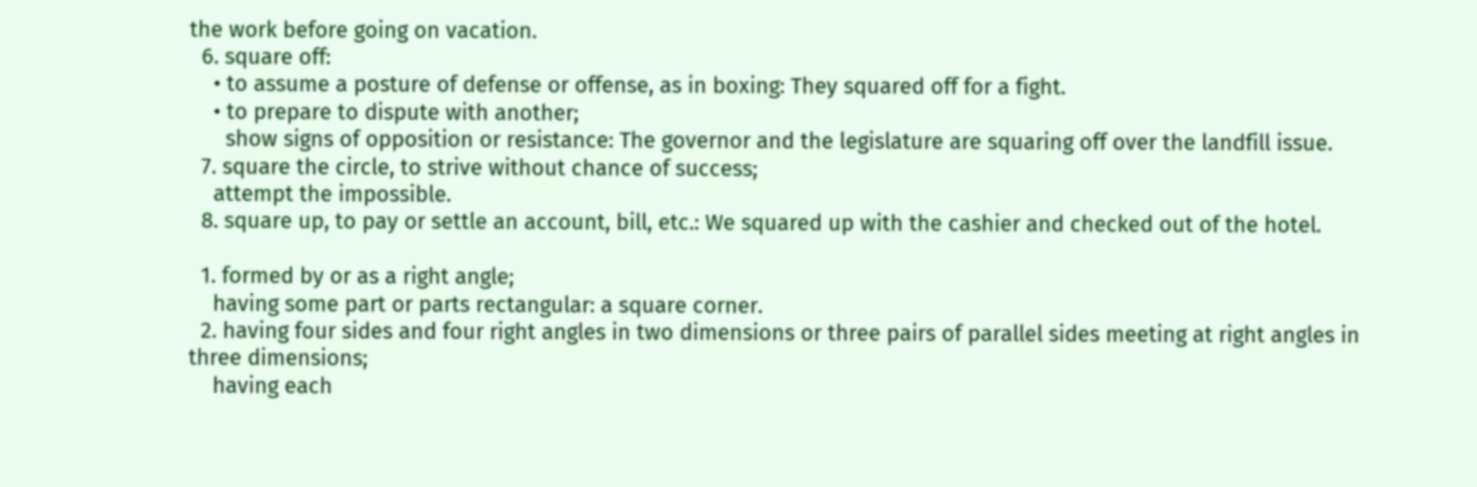the work before going on vacation.
  6. square off:
    • to assume a posture of defense or offense, as in boxing: They squared off for a fight.
    • to prepare to dispute with another;
      show signs of opposition or resistance: The governor and the legislature are squaring off over the landfill issue.
  7. square the circle, to strive without chance of success;
    attempt the impossible.
  8. square up, to pay or settle an account, bill, etc.: We squared up with the cashier and checked out of the hotel.

  1. formed by or as a right angle;
    having some part or parts rectangular: a square corner.
  2. having four sides and four right angles in two dimensions or three pairs of parallel sides meeting at right angles in three dimensions;
    having each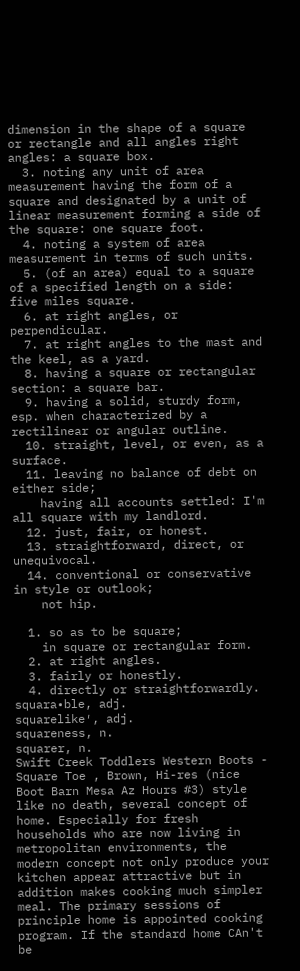dimension in the shape of a square or rectangle and all angles right angles: a square box.
  3. noting any unit of area measurement having the form of a square and designated by a unit of linear measurement forming a side of the square: one square foot.
  4. noting a system of area measurement in terms of such units.
  5. (of an area) equal to a square of a specified length on a side: five miles square.
  6. at right angles, or perpendicular.
  7. at right angles to the mast and the keel, as a yard.
  8. having a square or rectangular section: a square bar.
  9. having a solid, sturdy form, esp. when characterized by a rectilinear or angular outline.
  10. straight, level, or even, as a surface.
  11. leaving no balance of debt on either side;
    having all accounts settled: I'm all square with my landlord.
  12. just, fair, or honest.
  13. straightforward, direct, or unequivocal.
  14. conventional or conservative in style or outlook;
    not hip.

  1. so as to be square;
    in square or rectangular form.
  2. at right angles.
  3. fairly or honestly.
  4. directly or straightforwardly.
squara•ble, adj.
squarelike′, adj.
squareness, n.
squarer, n.
Swift Creek Toddlers Western Boots - Square Toe , Brown, Hi-res (nice Boot Barn Mesa Az Hours #3) style like no death, several concept of home. Especially for fresh households who are now living in metropolitan environments, the modern concept not only produce your kitchen appear attractive but in addition makes cooking much simpler meal. The primary sessions of principle home is appointed cooking program. If the standard home CAn't be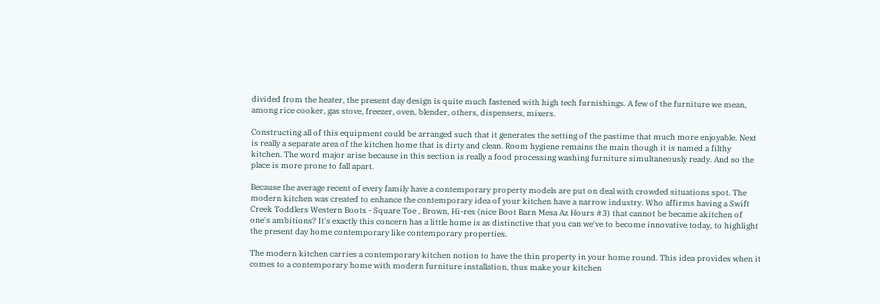divided from the heater, the present day design is quite much fastened with high tech furnishings. A few of the furniture we mean, among rice cooker, gas stove, freezer, oven, blender, others, dispensers, mixers.

Constructing all of this equipment could be arranged such that it generates the setting of the pastime that much more enjoyable. Next is really a separate area of the kitchen home that is dirty and clean. Room hygiene remains the main though it is named a filthy kitchen. The word major arise because in this section is really a food processing washing furniture simultaneously ready. And so the place is more prone to fall apart.

Because the average recent of every family have a contemporary property models are put on deal with crowded situations spot. The modern kitchen was created to enhance the contemporary idea of your kitchen have a narrow industry. Who affirms having a Swift Creek Toddlers Western Boots - Square Toe , Brown, Hi-res (nice Boot Barn Mesa Az Hours #3) that cannot be became akitchen of one's ambitions? It's exactly this concern has a little home is as distinctive that you can we've to become innovative today, to highlight the present day home contemporary like contemporary properties.

The modern kitchen carries a contemporary kitchen notion to have the thin property in your home round. This idea provides when it comes to a contemporary home with modern furniture installation, thus make your kitchen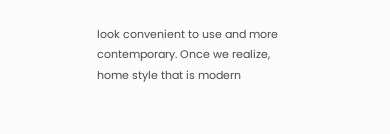look convenient to use and more contemporary. Once we realize, home style that is modern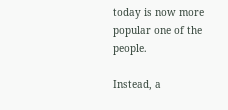today is now more popular one of the people.

Instead, a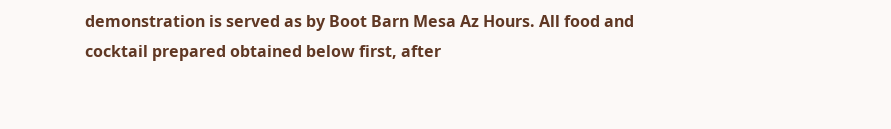demonstration is served as by Boot Barn Mesa Az Hours. All food and cocktail prepared obtained below first, after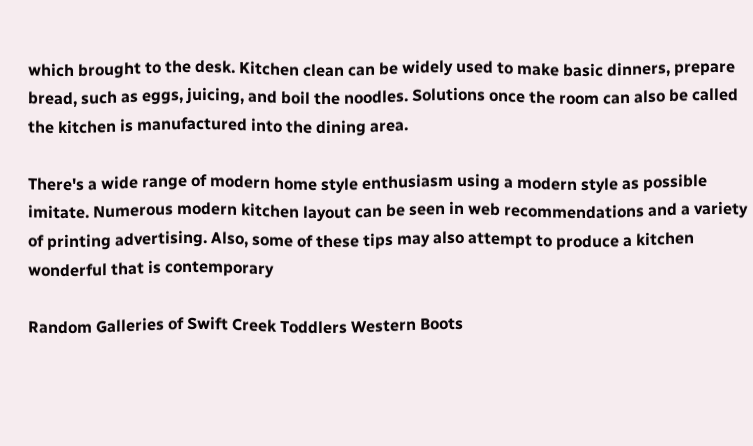which brought to the desk. Kitchen clean can be widely used to make basic dinners, prepare bread, such as eggs, juicing, and boil the noodles. Solutions once the room can also be called the kitchen is manufactured into the dining area.

There's a wide range of modern home style enthusiasm using a modern style as possible imitate. Numerous modern kitchen layout can be seen in web recommendations and a variety of printing advertising. Also, some of these tips may also attempt to produce a kitchen wonderful that is contemporary

Random Galleries of Swift Creek Toddlers Western Boots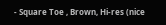- Square Toe , Brown, Hi-res (nice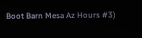Boot Barn Mesa Az Hours #3)